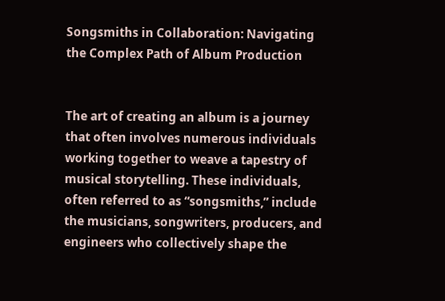Songsmiths in Collaboration: Navigating the Complex Path of Album Production


The art of creating an album is a journey that often involves numerous individuals working together to weave a tapestry of musical storytelling. These individuals, often referred to as “songsmiths,” include the musicians, songwriters, producers, and engineers who collectively shape the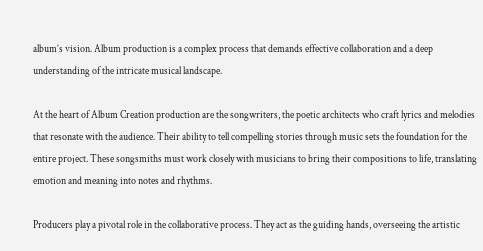album’s vision. Album production is a complex process that demands effective collaboration and a deep understanding of the intricate musical landscape.

At the heart of Album Creation production are the songwriters, the poetic architects who craft lyrics and melodies that resonate with the audience. Their ability to tell compelling stories through music sets the foundation for the entire project. These songsmiths must work closely with musicians to bring their compositions to life, translating emotion and meaning into notes and rhythms.

Producers play a pivotal role in the collaborative process. They act as the guiding hands, overseeing the artistic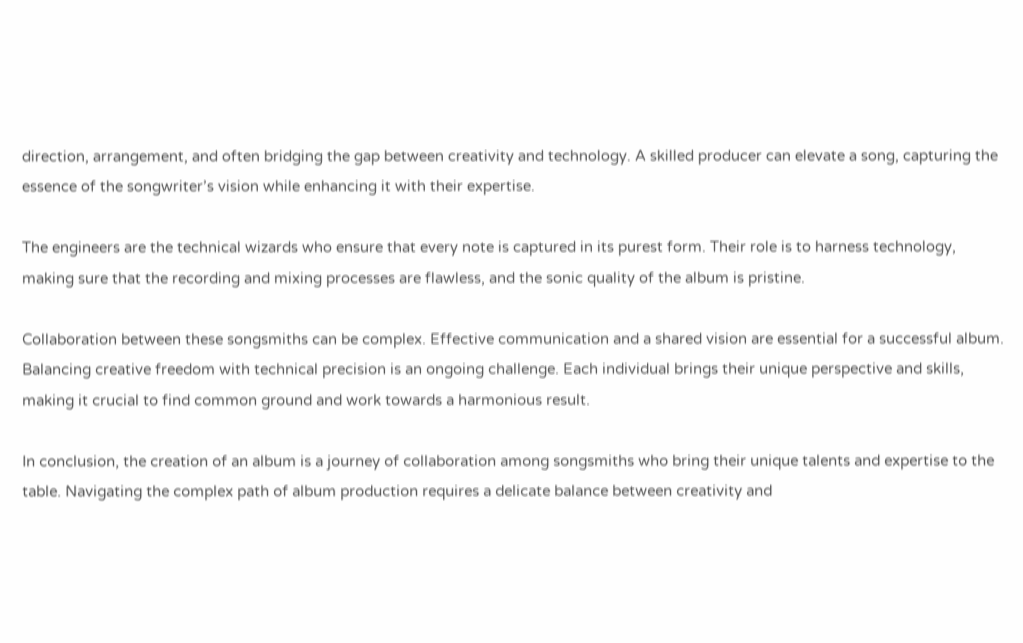direction, arrangement, and often bridging the gap between creativity and technology. A skilled producer can elevate a song, capturing the essence of the songwriter’s vision while enhancing it with their expertise.

The engineers are the technical wizards who ensure that every note is captured in its purest form. Their role is to harness technology, making sure that the recording and mixing processes are flawless, and the sonic quality of the album is pristine.

Collaboration between these songsmiths can be complex. Effective communication and a shared vision are essential for a successful album. Balancing creative freedom with technical precision is an ongoing challenge. Each individual brings their unique perspective and skills, making it crucial to find common ground and work towards a harmonious result.

In conclusion, the creation of an album is a journey of collaboration among songsmiths who bring their unique talents and expertise to the table. Navigating the complex path of album production requires a delicate balance between creativity and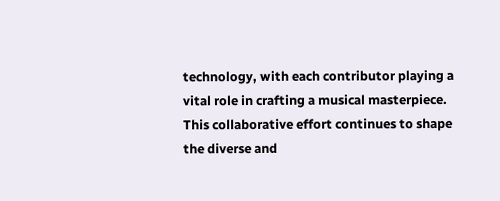technology, with each contributor playing a vital role in crafting a musical masterpiece. This collaborative effort continues to shape the diverse and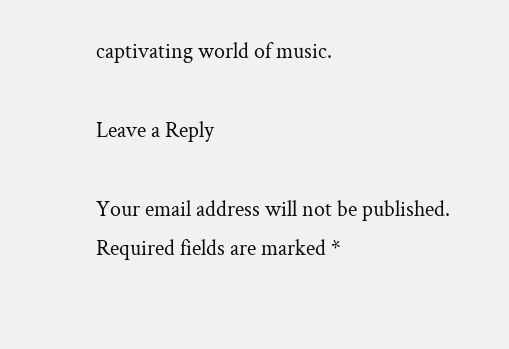captivating world of music.

Leave a Reply

Your email address will not be published. Required fields are marked *